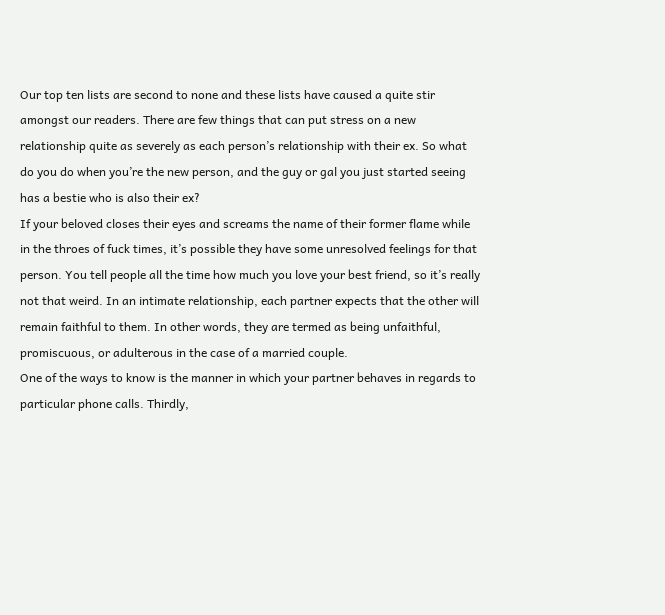Our top ten lists are second to none and these lists have caused a quite stir amongst our readers. There are few things that can put stress on a new relationship quite as severely as each person’s relationship with their ex. So what do you do when you’re the new person, and the guy or gal you just started seeing has a bestie who is also their ex?
If your beloved closes their eyes and screams the name of their former flame while in the throes of fuck times, it’s possible they have some unresolved feelings for that person. You tell people all the time how much you love your best friend, so it’s really not that weird. In an intimate relationship, each partner expects that the other will remain faithful to them. In other words, they are termed as being unfaithful, promiscuous, or adulterous in the case of a married couple.
One of the ways to know is the manner in which your partner behaves in regards to particular phone calls. Thirdly,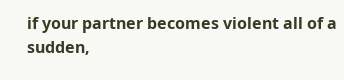if your partner becomes violent all of a sudden,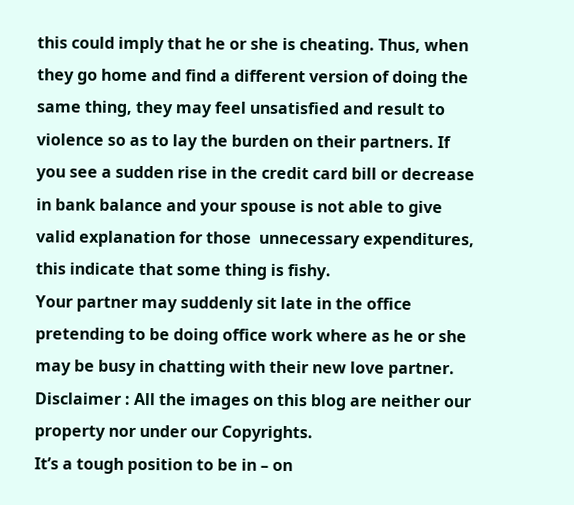this could imply that he or she is cheating. Thus, when they go home and find a different version of doing the same thing, they may feel unsatisfied and result to violence so as to lay the burden on their partners. If you see a sudden rise in the credit card bill or decrease in bank balance and your spouse is not able to give valid explanation for those  unnecessary expenditures, this indicate that some thing is fishy.
Your partner may suddenly sit late in the office pretending to be doing office work where as he or she may be busy in chatting with their new love partner. Disclaimer : All the images on this blog are neither our property nor under our Copyrights.
It’s a tough position to be in – on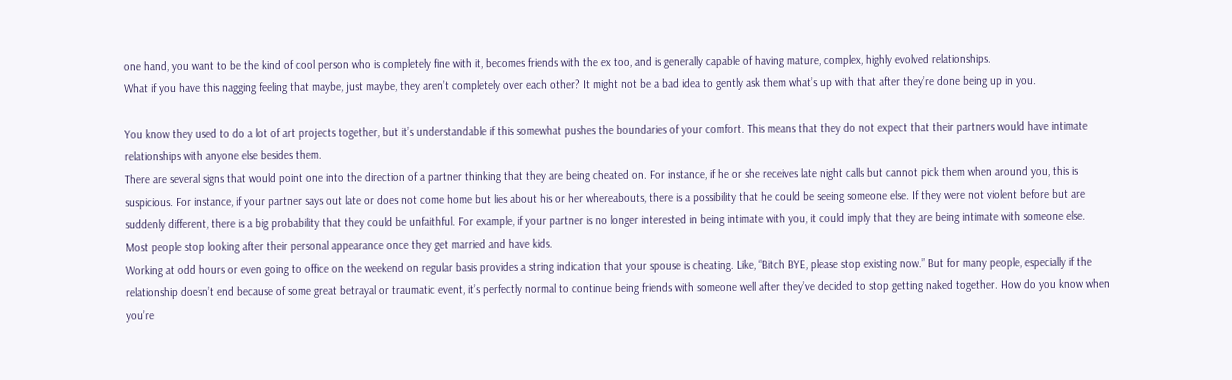one hand, you want to be the kind of cool person who is completely fine with it, becomes friends with the ex too, and is generally capable of having mature, complex, highly evolved relationships.
What if you have this nagging feeling that maybe, just maybe, they aren’t completely over each other? It might not be a bad idea to gently ask them what’s up with that after they’re done being up in you.

You know they used to do a lot of art projects together, but it’s understandable if this somewhat pushes the boundaries of your comfort. This means that they do not expect that their partners would have intimate relationships with anyone else besides them.
There are several signs that would point one into the direction of a partner thinking that they are being cheated on. For instance, if he or she receives late night calls but cannot pick them when around you, this is suspicious. For instance, if your partner says out late or does not come home but lies about his or her whereabouts, there is a possibility that he could be seeing someone else. If they were not violent before but are suddenly different, there is a big probability that they could be unfaithful. For example, if your partner is no longer interested in being intimate with you, it could imply that they are being intimate with someone else. Most people stop looking after their personal appearance once they get married and have kids.
Working at odd hours or even going to office on the weekend on regular basis provides a string indication that your spouse is cheating. Like, “Bitch BYE, please stop existing now.” But for many people, especially if the relationship doesn’t end because of some great betrayal or traumatic event, it’s perfectly normal to continue being friends with someone well after they’ve decided to stop getting naked together. How do you know when you’re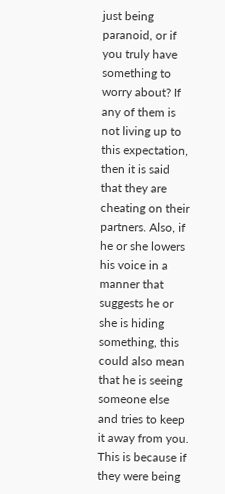just being paranoid, or if you truly have something to worry about? If any of them is not living up to this expectation, then it is said that they are cheating on their partners. Also, if he or she lowers his voice in a manner that suggests he or she is hiding something, this could also mean that he is seeing someone else and tries to keep it away from you. This is because if they were being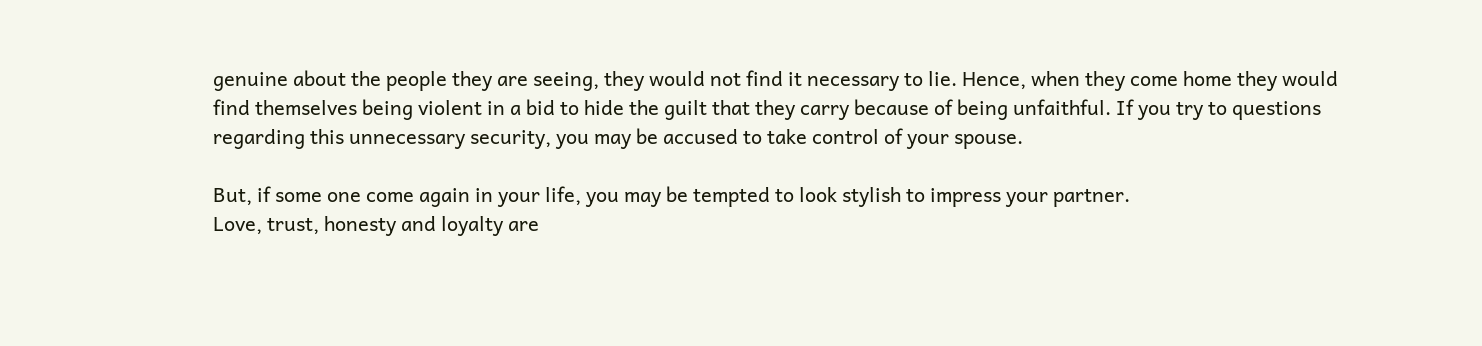genuine about the people they are seeing, they would not find it necessary to lie. Hence, when they come home they would find themselves being violent in a bid to hide the guilt that they carry because of being unfaithful. If you try to questions regarding this unnecessary security, you may be accused to take control of your spouse.

But, if some one come again in your life, you may be tempted to look stylish to impress your partner.
Love, trust, honesty and loyalty are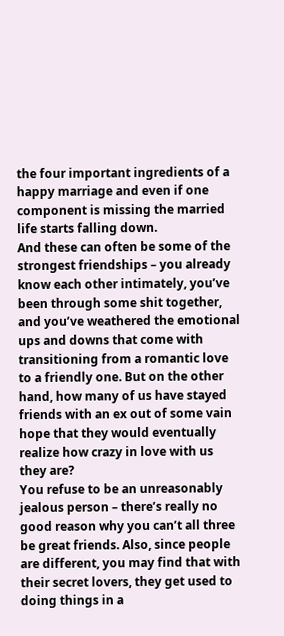the four important ingredients of a happy marriage and even if one component is missing the married life starts falling down.
And these can often be some of the strongest friendships – you already know each other intimately, you’ve been through some shit together, and you’ve weathered the emotional ups and downs that come with transitioning from a romantic love to a friendly one. But on the other hand, how many of us have stayed friends with an ex out of some vain hope that they would eventually realize how crazy in love with us they are?
You refuse to be an unreasonably jealous person – there’s really no good reason why you can’t all three be great friends. Also, since people are different, you may find that with their secret lovers, they get used to doing things in a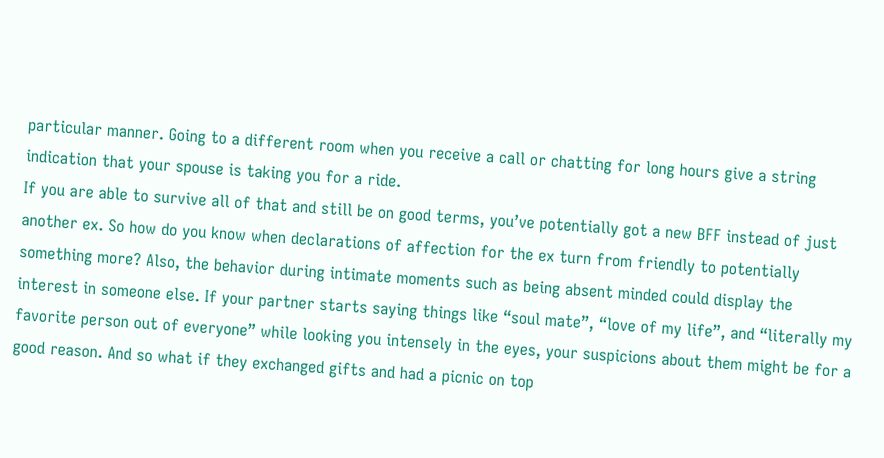particular manner. Going to a different room when you receive a call or chatting for long hours give a string indication that your spouse is taking you for a ride.
If you are able to survive all of that and still be on good terms, you’ve potentially got a new BFF instead of just another ex. So how do you know when declarations of affection for the ex turn from friendly to potentially something more? Also, the behavior during intimate moments such as being absent minded could display the interest in someone else. If your partner starts saying things like “soul mate”, “love of my life”, and “literally my favorite person out of everyone” while looking you intensely in the eyes, your suspicions about them might be for a good reason. And so what if they exchanged gifts and had a picnic on top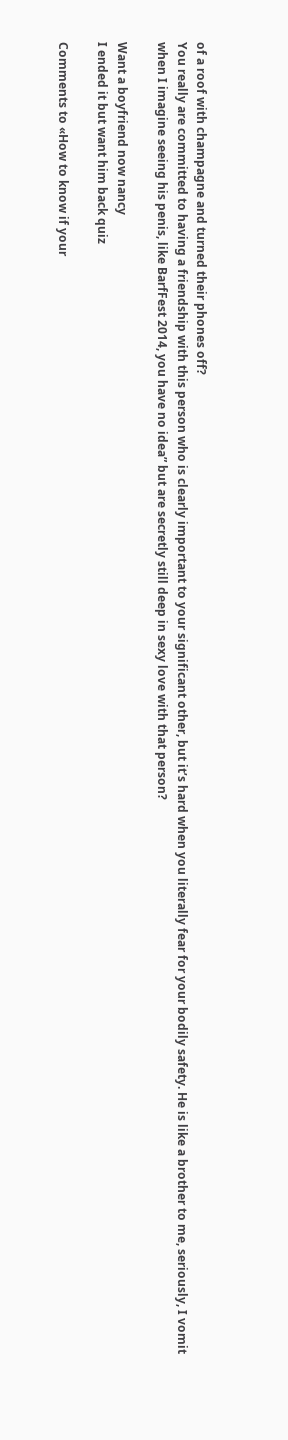of a roof with champagne and turned their phones off?
You really are committed to having a friendship with this person who is clearly important to your significant other, but it’s hard when you literally fear for your bodily safety. He is like a brother to me, seriously, I vomit when I imagine seeing his penis, like BarfFest 2014, you have no idea” but are secretly still deep in sexy love with that person?

Want a boyfriend now nancy
I ended it but want him back quiz

Comments to «How to know if your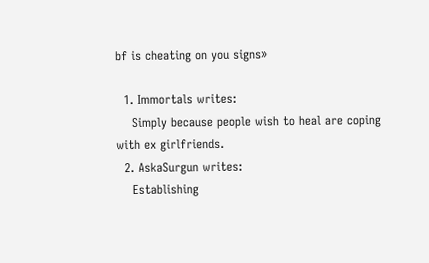bf is cheating on you signs»

  1. Immortals writes:
    Simply because people wish to heal are coping with ex girlfriends.
  2. AskaSurgun writes:
    Establishing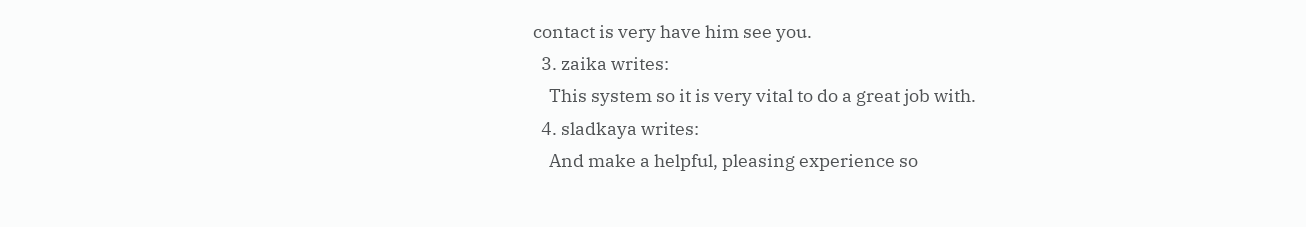contact is very have him see you.
  3. zaika writes:
    This system so it is very vital to do a great job with.
  4. sladkaya writes:
    And make a helpful, pleasing experience so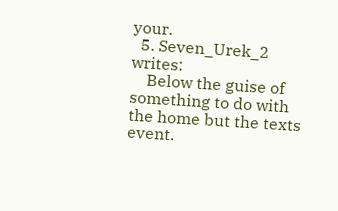your.
  5. Seven_Urek_2 writes:
    Below the guise of something to do with the home but the texts event.